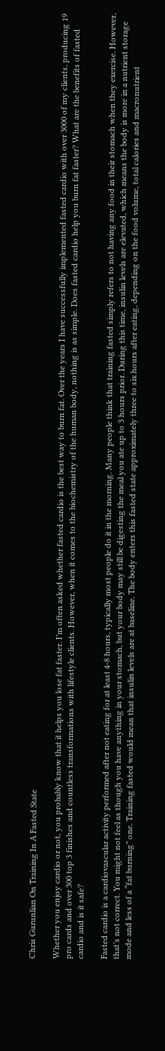Chris Gurunlian On Training In A Fasted State

Whether you enjoy cardio or not, you probably know that it helps you lose fat faster. I’m often asked whether fasted cardio is the best way to burn fat. Over the years I have successfully implemented fasted cardio with over 3000 of my clients, producing 19 pro cards and over 300 top 3 finishes and countless transformations with lifestyle clients. However, when it comes to the biochemistry of the human body, nothing is as simple. Does fasted cardio help you burn fat faster? What are the benefits of fasted cardio and is it safe?

Fasted cardio is a cardiovascular activity performed after not eating for at least 4-8 hours, typically most people do it in the morning. Many people think that training fasted simply refers to not having any food in their stomach when they exercise. However, that’s not correct. You might not feel as though you have anything in your stomach, but your body may still be digesting the meal you ate up to 3 hours prior. During this time, insulin levels are elevated, which means the body is more in a nutrient storage mode and less of a “fat burning” one. Training fasted would mean that insulin levels are at baseline. The body enters this fasted state approximately three to six hours after eating, depending on the food volume, total calories and macronutrient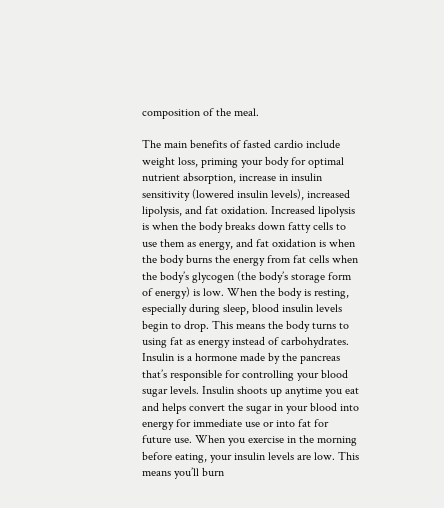composition of the meal.

The main benefits of fasted cardio include weight loss, priming your body for optimal nutrient absorption, increase in insulin sensitivity (lowered insulin levels), increased lipolysis, and fat oxidation. Increased lipolysis is when the body breaks down fatty cells to use them as energy, and fat oxidation is when the body burns the energy from fat cells when the body’s glycogen (the body’s storage form of energy) is low. When the body is resting, especially during sleep, blood insulin levels begin to drop. This means the body turns to using fat as energy instead of carbohydrates. Insulin is a hormone made by the pancreas that’s responsible for controlling your blood sugar levels. Insulin shoots up anytime you eat and helps convert the sugar in your blood into energy for immediate use or into fat for future use. When you exercise in the morning before eating, your insulin levels are low. This means you’ll burn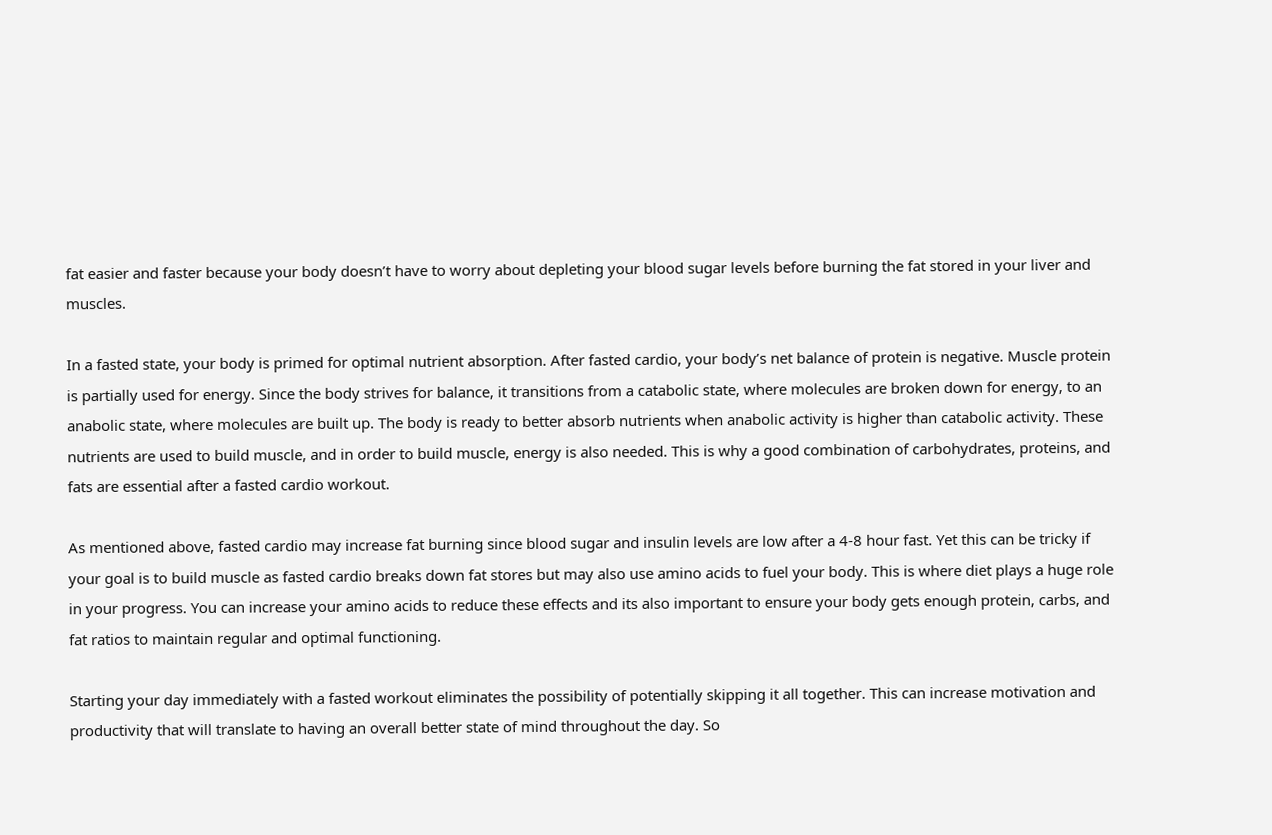fat easier and faster because your body doesn’t have to worry about depleting your blood sugar levels before burning the fat stored in your liver and muscles.

In a fasted state, your body is primed for optimal nutrient absorption. After fasted cardio, your body’s net balance of protein is negative. Muscle protein is partially used for energy. Since the body strives for balance, it transitions from a catabolic state, where molecules are broken down for energy, to an anabolic state, where molecules are built up. The body is ready to better absorb nutrients when anabolic activity is higher than catabolic activity. These nutrients are used to build muscle, and in order to build muscle, energy is also needed. This is why a good combination of carbohydrates, proteins, and fats are essential after a fasted cardio workout.

As mentioned above, fasted cardio may increase fat burning since blood sugar and insulin levels are low after a 4-8 hour fast. Yet this can be tricky if your goal is to build muscle as fasted cardio breaks down fat stores but may also use amino acids to fuel your body. This is where diet plays a huge role in your progress. You can increase your amino acids to reduce these effects and its also important to ensure your body gets enough protein, carbs, and fat ratios to maintain regular and optimal functioning.

Starting your day immediately with a fasted workout eliminates the possibility of potentially skipping it all together. This can increase motivation and productivity that will translate to having an overall better state of mind throughout the day. So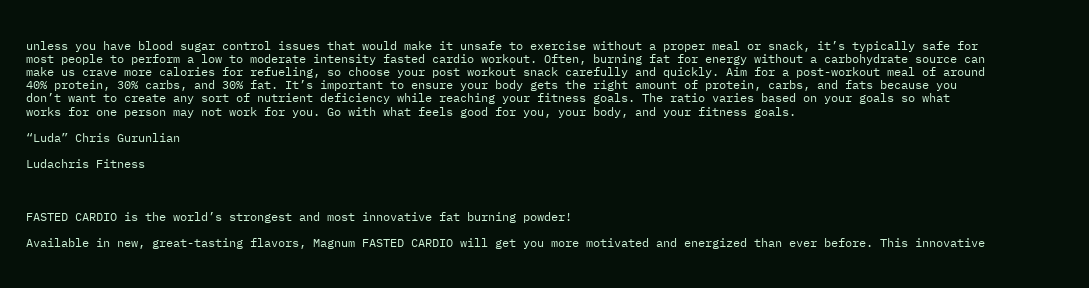unless you have blood sugar control issues that would make it unsafe to exercise without a proper meal or snack, it’s typically safe for most people to perform a low to moderate intensity fasted cardio workout. Often, burning fat for energy without a carbohydrate source can make us crave more calories for refueling, so choose your post workout snack carefully and quickly. Aim for a post-workout meal of around 40% protein, 30% carbs, and 30% fat. It’s important to ensure your body gets the right amount of protein, carbs, and fats because you don’t want to create any sort of nutrient deficiency while reaching your fitness goals. The ratio varies based on your goals so what works for one person may not work for you. Go with what feels good for you, your body, and your fitness goals.

“Luda” Chris Gurunlian

Ludachris Fitness



FASTED CARDIO is the world’s strongest and most innovative fat burning powder!

Available in new, great-tasting flavors, Magnum FASTED CARDIO will get you more motivated and energized than ever before. This innovative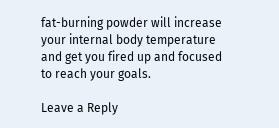fat-burning powder will increase your internal body temperature and get you fired up and focused to reach your goals.

Leave a Reply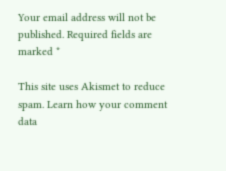Your email address will not be published. Required fields are marked *

This site uses Akismet to reduce spam. Learn how your comment data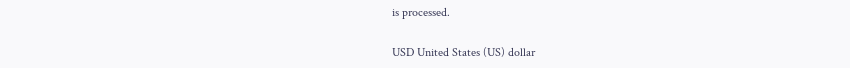is processed.

USD United States (US) dollar